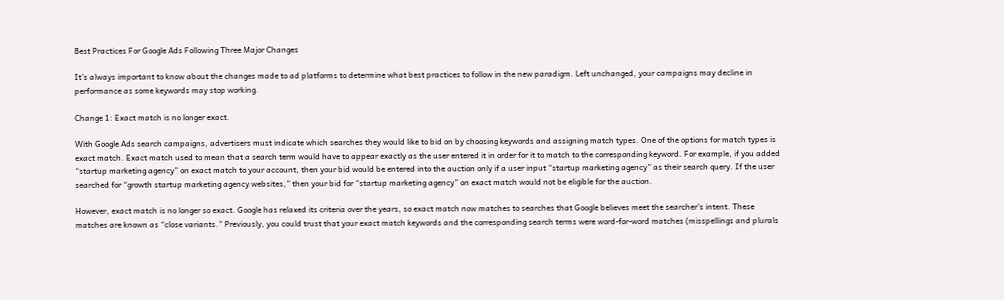Best Practices For Google Ads Following Three Major Changes

It’s always important to know about the changes made to ad platforms to determine what best practices to follow in the new paradigm. Left unchanged, your campaigns may decline in performance as some keywords may stop working.

Change 1: Exact match is no longer exact.

With Google Ads search campaigns, advertisers must indicate which searches they would like to bid on by choosing keywords and assigning match types. One of the options for match types is exact match. Exact match used to mean that a search term would have to appear exactly as the user entered it in order for it to match to the corresponding keyword. For example, if you added “startup marketing agency” on exact match to your account, then your bid would be entered into the auction only if a user input “startup marketing agency” as their search query. If the user searched for “growth startup marketing agency websites,” then your bid for “startup marketing agency” on exact match would not be eligible for the auction.

However, exact match is no longer so exact. Google has relaxed its criteria over the years, so exact match now matches to searches that Google believes meet the searcher’s intent. These matches are known as “close variants.” Previously, you could trust that your exact match keywords and the corresponding search terms were word-for-word matches (misspellings and plurals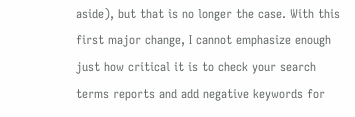aside), but that is no longer the case. With this first major change, I cannot emphasize enough just how critical it is to check your search terms reports and add negative keywords for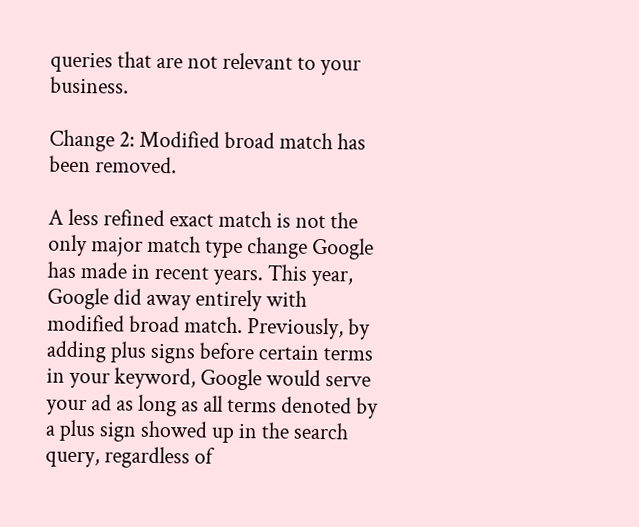queries that are not relevant to your business.

Change 2: Modified broad match has been removed.

A less refined exact match is not the only major match type change Google has made in recent years. This year, Google did away entirely with modified broad match. Previously, by adding plus signs before certain terms in your keyword, Google would serve your ad as long as all terms denoted by a plus sign showed up in the search query, regardless of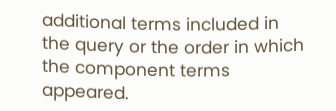additional terms included in the query or the order in which the component terms appeared.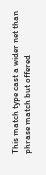This match type cast a wider net than phrase match but offered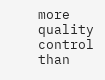more quality control than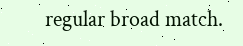regular broad match.